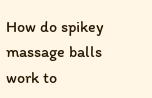How do spikey massage balls work to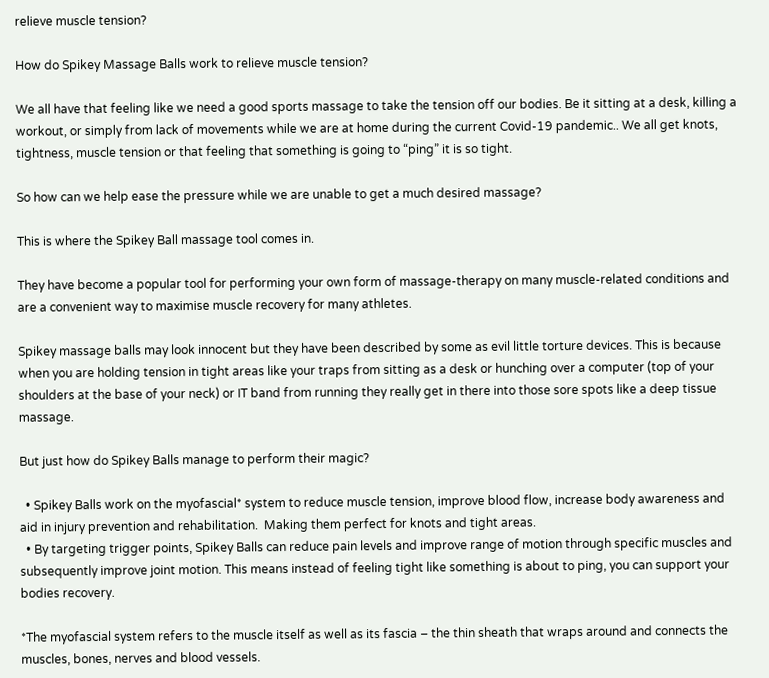relieve muscle tension?

How do Spikey Massage Balls work to relieve muscle tension?

We all have that feeling like we need a good sports massage to take the tension off our bodies. Be it sitting at a desk, killing a workout, or simply from lack of movements while we are at home during the current Covid-19 pandemic.. We all get knots, tightness, muscle tension or that feeling that something is going to “ping” it is so tight.

So how can we help ease the pressure while we are unable to get a much desired massage?

This is where the Spikey Ball massage tool comes in.

They have become a popular tool for performing your own form of massage-therapy on many muscle-related conditions and are a convenient way to maximise muscle recovery for many athletes.

Spikey massage balls may look innocent but they have been described by some as evil little torture devices. This is because when you are holding tension in tight areas like your traps from sitting as a desk or hunching over a computer (top of your shoulders at the base of your neck) or IT band from running they really get in there into those sore spots like a deep tissue massage.

But just how do Spikey Balls manage to perform their magic?

  • Spikey Balls work on the myofascial* system to reduce muscle tension, improve blood flow, increase body awareness and aid in injury prevention and rehabilitation.  Making them perfect for knots and tight areas.
  • By targeting trigger points, Spikey Balls can reduce pain levels and improve range of motion through specific muscles and subsequently improve joint motion. This means instead of feeling tight like something is about to ping, you can support your bodies recovery.

*The myofascial system refers to the muscle itself as well as its fascia – the thin sheath that wraps around and connects the muscles, bones, nerves and blood vessels.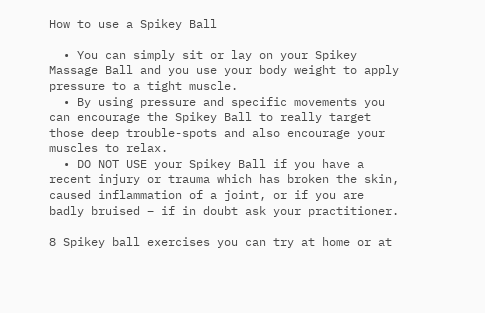How to use a Spikey Ball

  • You can simply sit or lay on your Spikey Massage Ball and you use your body weight to apply pressure to a tight muscle.
  • By using pressure and specific movements you can encourage the Spikey Ball to really target those deep trouble-spots and also encourage your muscles to relax.
  • DO NOT USE your Spikey Ball if you have a recent injury or trauma which has broken the skin, caused inflammation of a joint, or if you are badly bruised – if in doubt ask your practitioner.

8 Spikey ball exercises you can try at home or at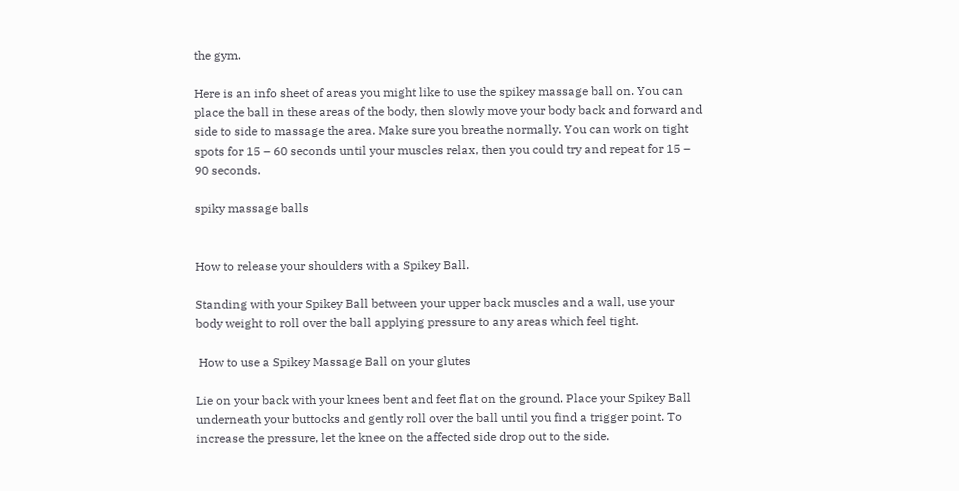the gym.

Here is an info sheet of areas you might like to use the spikey massage ball on. You can place the ball in these areas of the body, then slowly move your body back and forward and side to side to massage the area. Make sure you breathe normally. You can work on tight spots for 15 – 60 seconds until your muscles relax, then you could try and repeat for 15 – 90 seconds.

spiky massage balls


How to release your shoulders with a Spikey Ball.

Standing with your Spikey Ball between your upper back muscles and a wall, use your body weight to roll over the ball applying pressure to any areas which feel tight.

 How to use a Spikey Massage Ball on your glutes

Lie on your back with your knees bent and feet flat on the ground. Place your Spikey Ball underneath your buttocks and gently roll over the ball until you find a trigger point. To increase the pressure, let the knee on the affected side drop out to the side.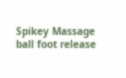Spikey Massage ball foot release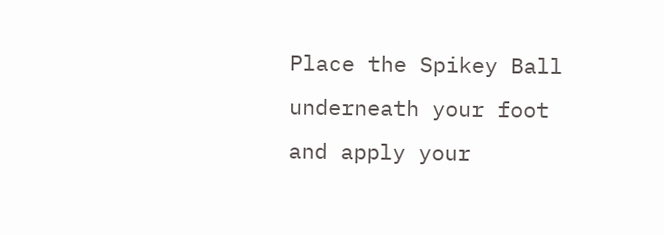Place the Spikey Ball underneath your foot and apply your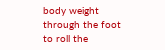body weight through the foot to roll the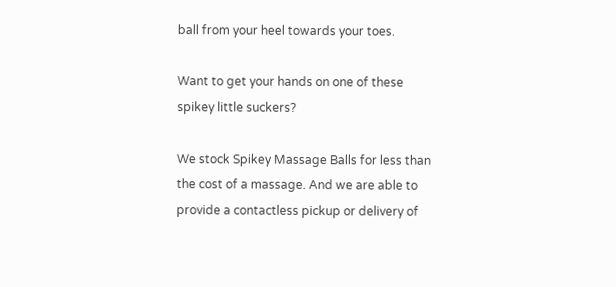ball from your heel towards your toes.

Want to get your hands on one of these spikey little suckers?

We stock Spikey Massage Balls for less than the cost of a massage. And we are able to provide a contactless pickup or delivery of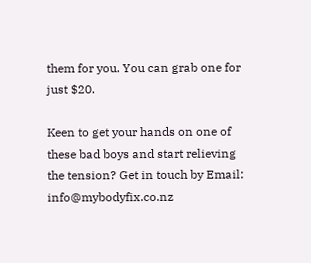them for you. You can grab one for just $20.

Keen to get your hands on one of these bad boys and start relieving the tension? Get in touch by Email: info@mybodyfix.co.nz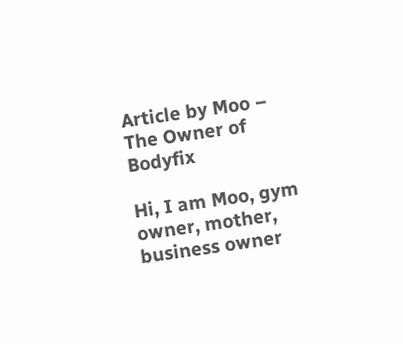Article by Moo – The Owner of Bodyfix

Hi, I am Moo, gym owner, mother, business owner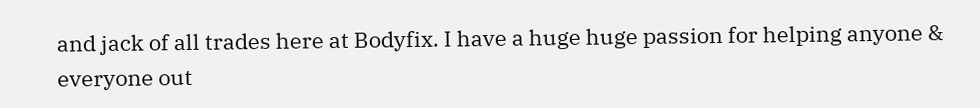and jack of all trades here at Bodyfix. I have a huge huge passion for helping anyone & everyone out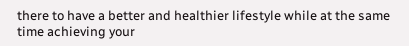there to have a better and healthier lifestyle while at the same time achieving your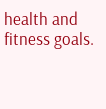health and fitness goals.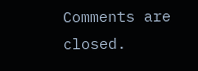Comments are closed.